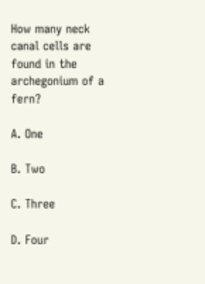How many neck canal cells are found in the archegonium of a fern?

A. One

B. Two

C. Three

D. Four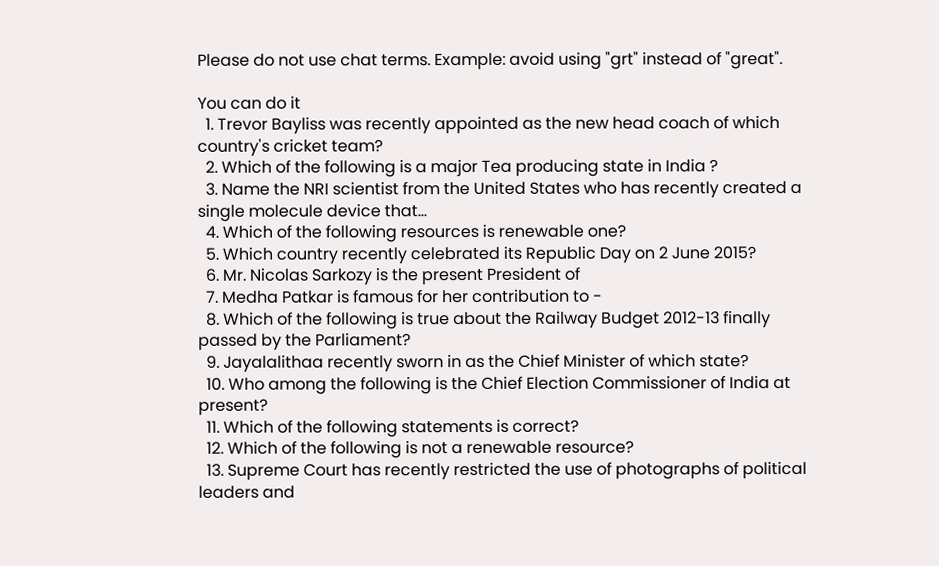Please do not use chat terms. Example: avoid using "grt" instead of "great".

You can do it
  1. Trevor Bayliss was recently appointed as the new head coach of which country's cricket team?
  2. Which of the following is a major Tea producing state in India ?
  3. Name the NRI scientist from the United States who has recently created a single molecule device that…
  4. Which of the following resources is renewable one?
  5. Which country recently celebrated its Republic Day on 2 June 2015?
  6. Mr. Nicolas Sarkozy is the present President of
  7. Medha Patkar is famous for her contribution to -
  8. Which of the following is true about the Railway Budget 2012-13 finally passed by the Parliament?
  9. Jayalalithaa recently sworn in as the Chief Minister of which state?
  10. Who among the following is the Chief Election Commissioner of India at present?
  11. Which of the following statements is correct?
  12. Which of the following is not a renewable resource?
  13. Supreme Court has recently restricted the use of photographs of political leaders and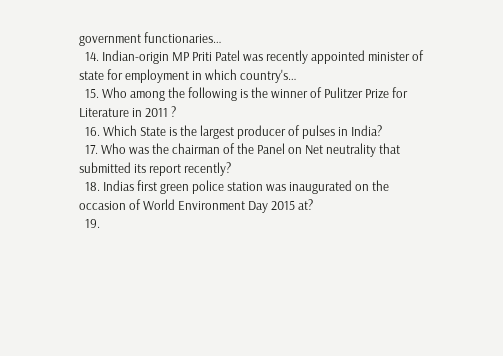government functionaries…
  14. Indian-origin MP Priti Patel was recently appointed minister of state for employment in which country's…
  15. Who among the following is the winner of Pulitzer Prize for Literature in 2011 ?
  16. Which State is the largest producer of pulses in India?
  17. Who was the chairman of the Panel on Net neutrality that submitted its report recently?
  18. Indias first green police station was inaugurated on the occasion of World Environment Day 2015 at?
  19.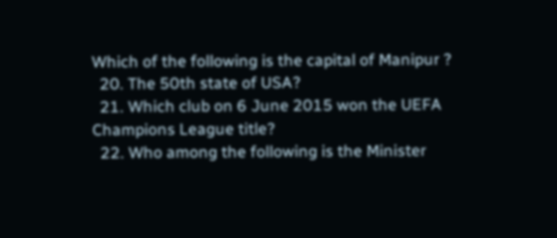Which of the following is the capital of Manipur ?
  20. The 50th state of USA?
  21. Which club on 6 June 2015 won the UEFA Champions League title?
  22. Who among the following is the Minister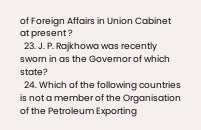of Foreign Affairs in Union Cabinet at present ?
  23. J. P. Rajkhowa was recently sworn in as the Governor of which state?
  24. Which of the following countries is not a member of the Organisation of the Petroleum Exporting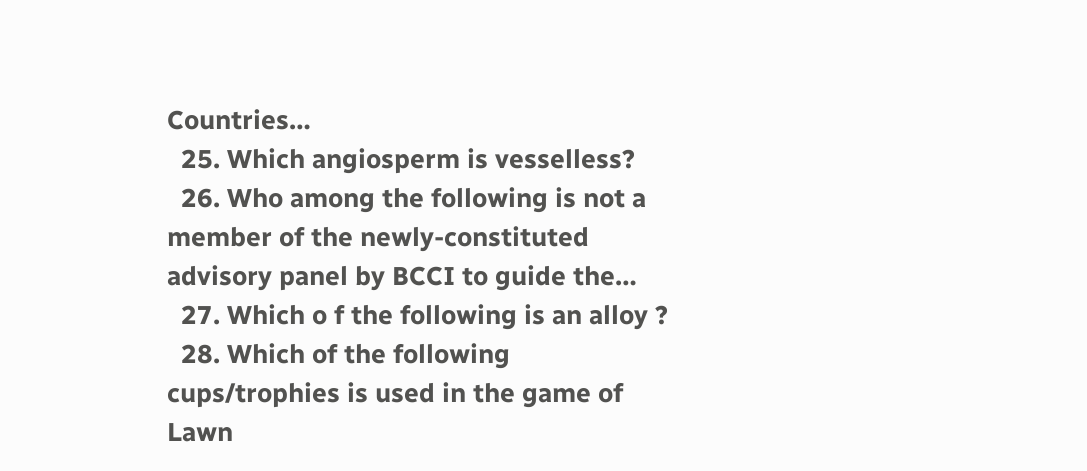Countries…
  25. Which angiosperm is vesselless?
  26. Who among the following is not a member of the newly-constituted advisory panel by BCCI to guide the…
  27. Which o f the following is an alloy ?
  28. Which of the following cups/trophies is used in the game of Lawn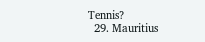Tennis?
  29. Mauritius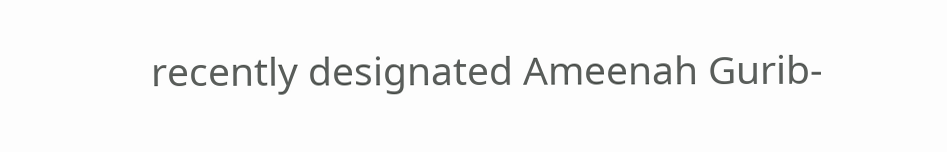recently designated Ameenah Gurib-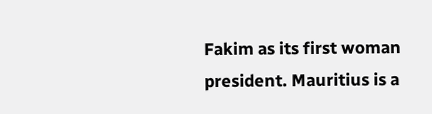Fakim as its first woman president. Mauritius is a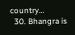country…
  30. Bhangra is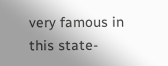very famous in this state-